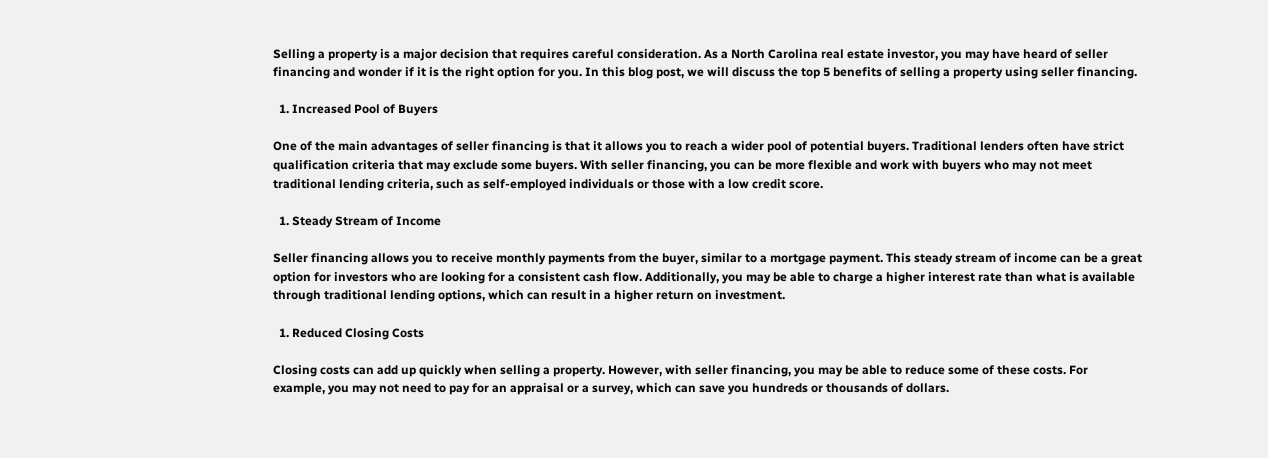Selling a property is a major decision that requires careful consideration. As a North Carolina real estate investor, you may have heard of seller financing and wonder if it is the right option for you. In this blog post, we will discuss the top 5 benefits of selling a property using seller financing.

  1. Increased Pool of Buyers

One of the main advantages of seller financing is that it allows you to reach a wider pool of potential buyers. Traditional lenders often have strict qualification criteria that may exclude some buyers. With seller financing, you can be more flexible and work with buyers who may not meet traditional lending criteria, such as self-employed individuals or those with a low credit score.

  1. Steady Stream of Income

Seller financing allows you to receive monthly payments from the buyer, similar to a mortgage payment. This steady stream of income can be a great option for investors who are looking for a consistent cash flow. Additionally, you may be able to charge a higher interest rate than what is available through traditional lending options, which can result in a higher return on investment.

  1. Reduced Closing Costs

Closing costs can add up quickly when selling a property. However, with seller financing, you may be able to reduce some of these costs. For example, you may not need to pay for an appraisal or a survey, which can save you hundreds or thousands of dollars.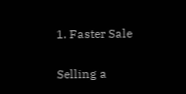1. Faster Sale

Selling a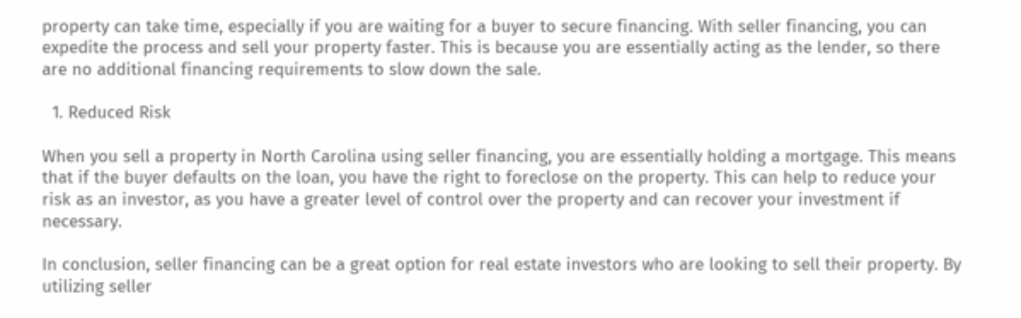property can take time, especially if you are waiting for a buyer to secure financing. With seller financing, you can expedite the process and sell your property faster. This is because you are essentially acting as the lender, so there are no additional financing requirements to slow down the sale.

  1. Reduced Risk

When you sell a property in North Carolina using seller financing, you are essentially holding a mortgage. This means that if the buyer defaults on the loan, you have the right to foreclose on the property. This can help to reduce your risk as an investor, as you have a greater level of control over the property and can recover your investment if necessary.

In conclusion, seller financing can be a great option for real estate investors who are looking to sell their property. By utilizing seller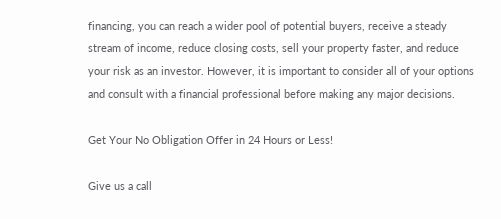financing, you can reach a wider pool of potential buyers, receive a steady stream of income, reduce closing costs, sell your property faster, and reduce your risk as an investor. However, it is important to consider all of your options and consult with a financial professional before making any major decisions.

Get Your No Obligation Offer in 24 Hours or Less!

Give us a call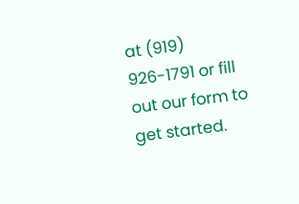at (919) 926-1791 or fill out our form to get started.